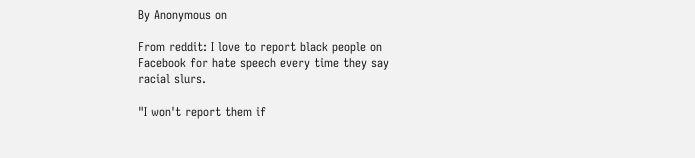By Anonymous on

From reddit: I love to report black people on Facebook for hate speech every time they say racial slurs.

"I won't report them if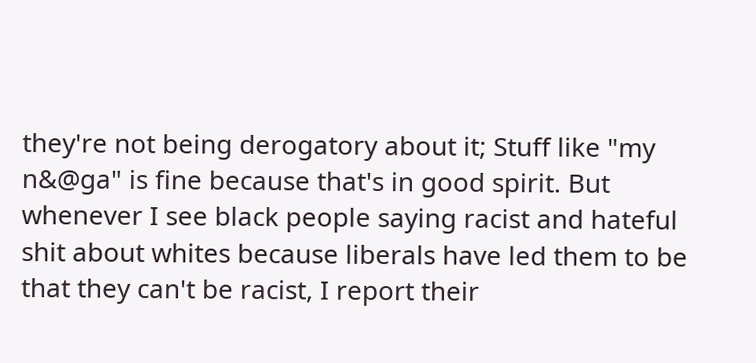they're not being derogatory about it; Stuff like "my n&@ga" is fine because that's in good spirit. But whenever I see black people saying racist and hateful shit about whites because liberals have led them to be that they can't be racist, I report their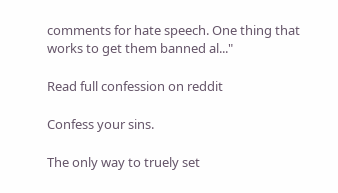comments for hate speech. One thing that works to get them banned al..."

Read full confession on reddit

Confess your sins.

The only way to truely set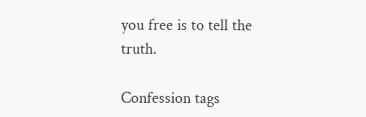you free is to tell the truth.

Confession tags